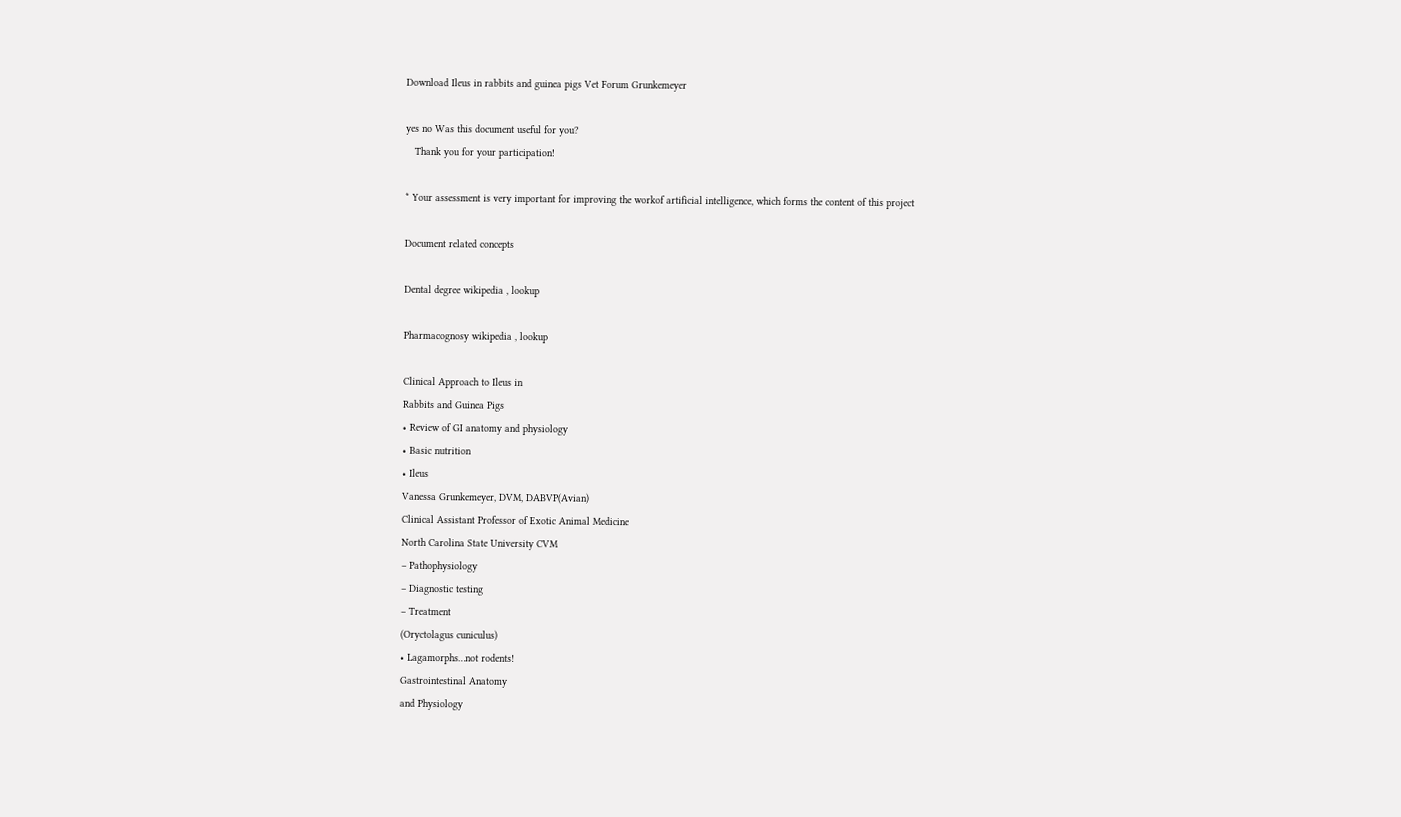Download Ileus in rabbits and guinea pigs Vet Forum Grunkemeyer

yes no Was this document useful for you?
   Thank you for your participation!

* Your assessment is very important for improving the workof artificial intelligence, which forms the content of this project

Document related concepts

Dental degree wikipedia , lookup

Pharmacognosy wikipedia , lookup

Clinical Approach to Ileus in
Rabbits and Guinea Pigs
• Review of GI anatomy and physiology
• Basic nutrition
• Ileus
Vanessa Grunkemeyer, DVM, DABVP(Avian)
Clinical Assistant Professor of Exotic Animal Medicine
North Carolina State University CVM
– Pathophysiology
– Diagnostic testing
– Treatment
(Oryctolagus cuniculus)
• Lagamorphs…not rodents!
Gastrointestinal Anatomy
and Physiology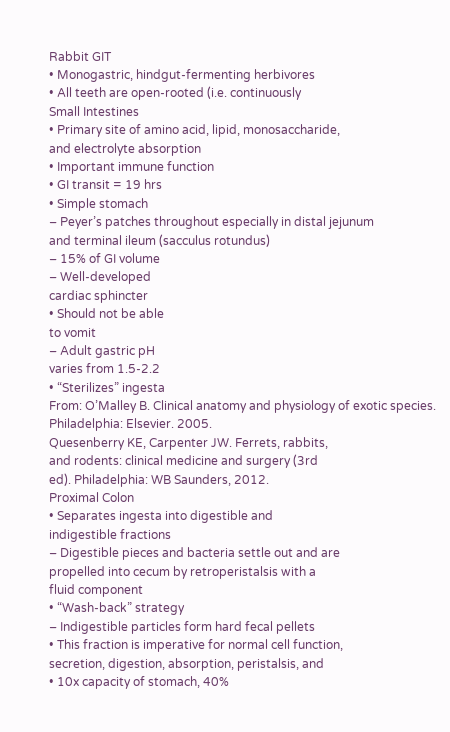Rabbit GIT
• Monogastric, hindgut-fermenting herbivores
• All teeth are open-rooted (i.e. continuously
Small Intestines
• Primary site of amino acid, lipid, monosaccharide,
and electrolyte absorption
• Important immune function
• GI transit = 19 hrs
• Simple stomach
– Peyer’s patches throughout especially in distal jejunum
and terminal ileum (sacculus rotundus)
– 15% of GI volume
– Well-developed
cardiac sphincter
• Should not be able
to vomit
– Adult gastric pH
varies from 1.5-2.2
• “Sterilizes” ingesta
From: O’Malley B. Clinical anatomy and physiology of exotic species. Philadelphia: Elsevier. 2005.
Quesenberry KE, Carpenter JW. Ferrets, rabbits,
and rodents: clinical medicine and surgery (3rd
ed). Philadelphia: WB Saunders, 2012.
Proximal Colon
• Separates ingesta into digestible and
indigestible fractions
– Digestible pieces and bacteria settle out and are
propelled into cecum by retroperistalsis with a
fluid component
• “Wash-back” strategy
– Indigestible particles form hard fecal pellets
• This fraction is imperative for normal cell function,
secretion, digestion, absorption, peristalsis, and
• 10x capacity of stomach, 40%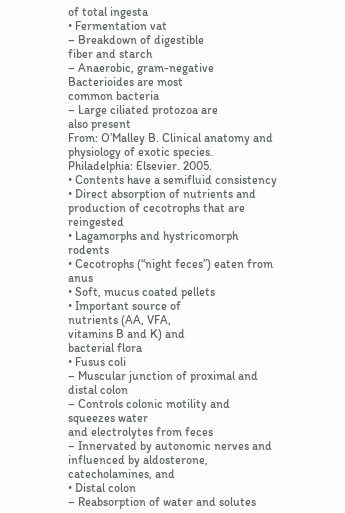of total ingesta
• Fermentation vat
– Breakdown of digestible
fiber and starch
– Anaerobic, gram-negative
Bacterioides are most
common bacteria
– Large ciliated protozoa are
also present
From: O’Malley B. Clinical anatomy and physiology of exotic species. Philadelphia: Elsevier. 2005.
• Contents have a semifluid consistency
• Direct absorption of nutrients and
production of cecotrophs that are reingested
• Lagamorphs and hystricomorph rodents
• Cecotrophs (“night feces”) eaten from anus
• Soft, mucus coated pellets
• Important source of
nutrients (AA, VFA,
vitamins B and K) and
bacterial flora
• Fusus coli
– Muscular junction of proximal and distal colon
– Controls colonic motility and squeezes water
and electrolytes from feces
– Innervated by autonomic nerves and
influenced by aldosterone, catecholamines, and
• Distal colon
– Reabsorption of water and solutes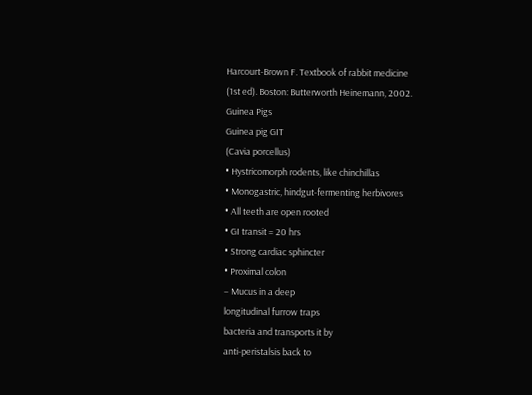Harcourt-Brown F. Textbook of rabbit medicine
(1st ed). Boston: Butterworth Heinemann, 2002.
Guinea Pigs
Guinea pig GIT
(Cavia porcellus)
• Hystricomorph rodents, like chinchillas
• Monogastric, hindgut-fermenting herbivores
• All teeth are open rooted
• GI transit = 20 hrs
• Strong cardiac sphincter
• Proximal colon
– Mucus in a deep
longitudinal furrow traps
bacteria and transports it by
anti-peristalsis back to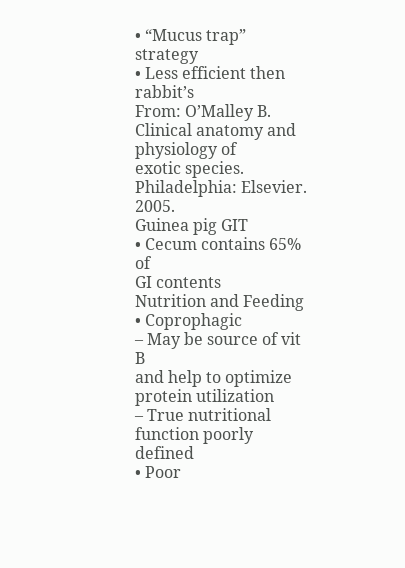• “Mucus trap” strategy
• Less efficient then rabbit’s
From: O’Malley B. Clinical anatomy and physiology of
exotic species. Philadelphia: Elsevier. 2005.
Guinea pig GIT
• Cecum contains 65% of
GI contents
Nutrition and Feeding
• Coprophagic
– May be source of vit B
and help to optimize
protein utilization
– True nutritional
function poorly defined
• Poor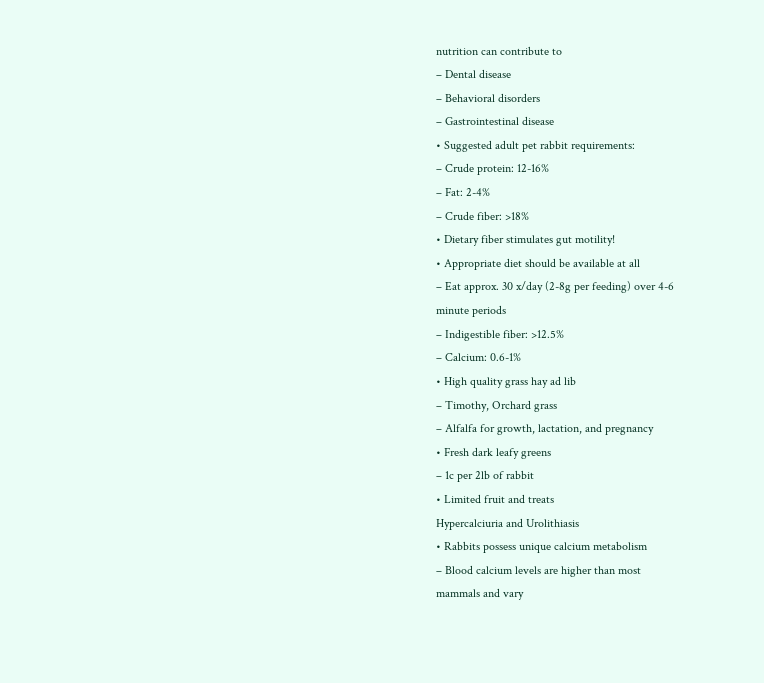nutrition can contribute to
– Dental disease
– Behavioral disorders
– Gastrointestinal disease
• Suggested adult pet rabbit requirements:
– Crude protein: 12-16%
– Fat: 2-4%
– Crude fiber: >18%
• Dietary fiber stimulates gut motility!
• Appropriate diet should be available at all
– Eat approx. 30 x/day (2-8g per feeding) over 4-6
minute periods
– Indigestible fiber: >12.5%
– Calcium: 0.6-1%
• High quality grass hay ad lib
– Timothy, Orchard grass
– Alfalfa for growth, lactation, and pregnancy
• Fresh dark leafy greens
– 1c per 2lb of rabbit
• Limited fruit and treats
Hypercalciuria and Urolithiasis
• Rabbits possess unique calcium metabolism
– Blood calcium levels are higher than most
mammals and vary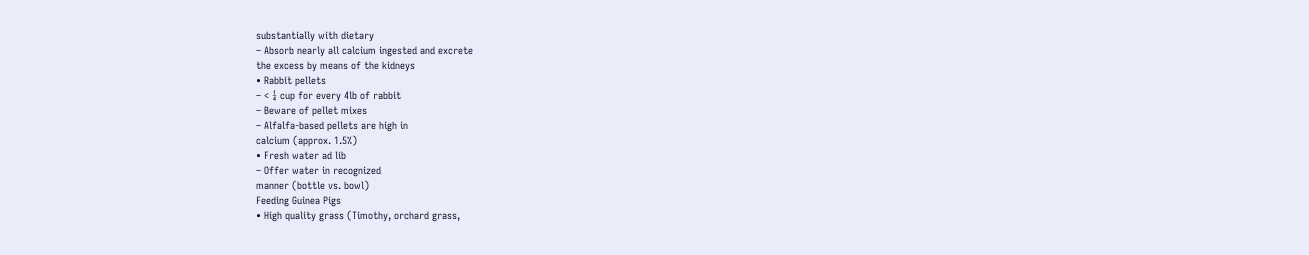substantially with dietary
– Absorb nearly all calcium ingested and excrete
the excess by means of the kidneys
• Rabbit pellets
– < ¼ cup for every 4lb of rabbit
– Beware of pellet mixes
– Alfalfa-based pellets are high in
calcium (approx. 1.5%)
• Fresh water ad lib
– Offer water in recognized
manner (bottle vs. bowl)
Feeding Guinea Pigs
• High quality grass (Timothy, orchard grass,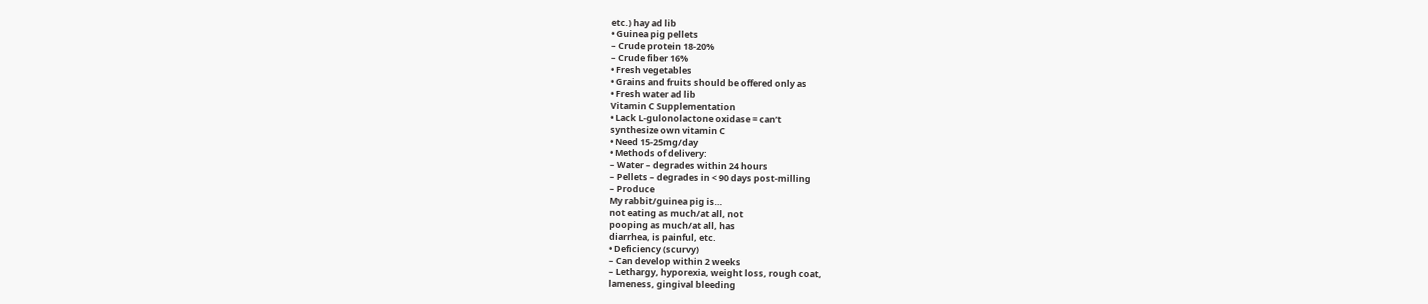etc.) hay ad lib
• Guinea pig pellets
– Crude protein 18-20%
– Crude fiber 16%
• Fresh vegetables
• Grains and fruits should be offered only as
• Fresh water ad lib
Vitamin C Supplementation
• Lack L-gulonolactone oxidase = can’t
synthesize own vitamin C
• Need 15-25mg/day
• Methods of delivery:
– Water – degrades within 24 hours
– Pellets – degrades in < 90 days post-milling
– Produce
My rabbit/guinea pig is…
not eating as much/at all, not
pooping as much/at all, has
diarrhea, is painful, etc.
• Deficiency (scurvy)
– Can develop within 2 weeks
– Lethargy, hyporexia, weight loss, rough coat,
lameness, gingival bleeding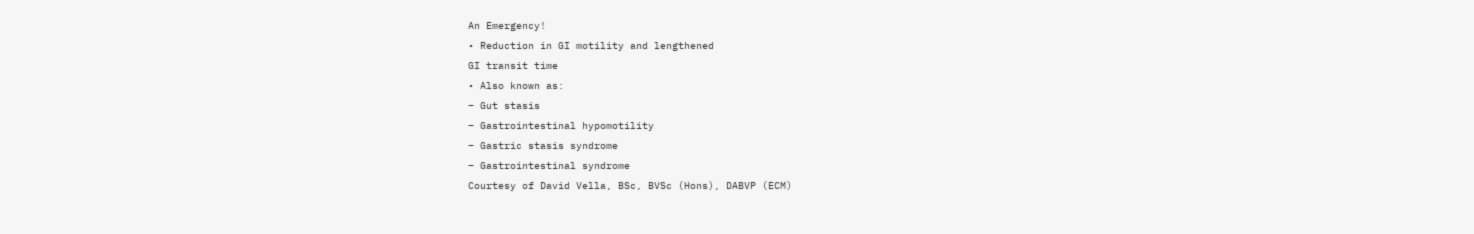An Emergency!
• Reduction in GI motility and lengthened
GI transit time
• Also known as:
– Gut stasis
– Gastrointestinal hypomotility
– Gastric stasis syndrome
– Gastrointestinal syndrome
Courtesy of David Vella, BSc, BVSc (Hons), DABVP (ECM)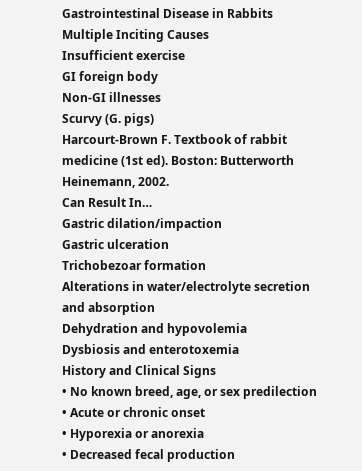Gastrointestinal Disease in Rabbits
Multiple Inciting Causes
Insufficient exercise
GI foreign body
Non-GI illnesses
Scurvy (G. pigs)
Harcourt-Brown F. Textbook of rabbit medicine (1st ed). Boston: Butterworth Heinemann, 2002.
Can Result In…
Gastric dilation/impaction
Gastric ulceration
Trichobezoar formation
Alterations in water/electrolyte secretion
and absorption
Dehydration and hypovolemia
Dysbiosis and enterotoxemia
History and Clinical Signs
• No known breed, age, or sex predilection
• Acute or chronic onset
• Hyporexia or anorexia
• Decreased fecal production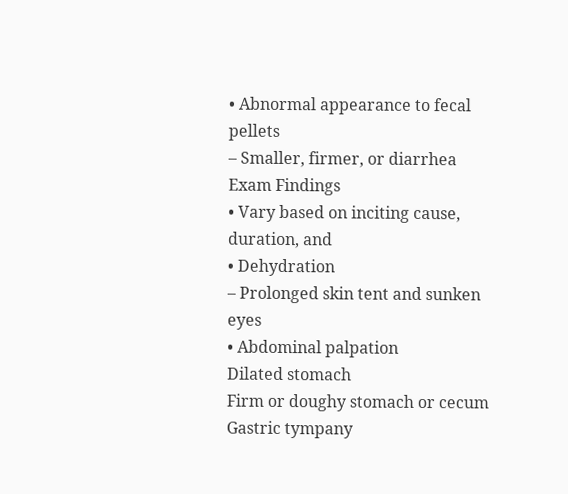• Abnormal appearance to fecal pellets
– Smaller, firmer, or diarrhea
Exam Findings
• Vary based on inciting cause, duration, and
• Dehydration
– Prolonged skin tent and sunken eyes
• Abdominal palpation
Dilated stomach
Firm or doughy stomach or cecum
Gastric tympany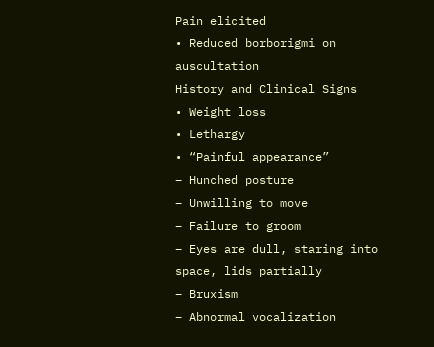Pain elicited
• Reduced borborigmi on auscultation
History and Clinical Signs
• Weight loss
• Lethargy
• “Painful appearance”
– Hunched posture
– Unwilling to move
– Failure to groom
– Eyes are dull, staring into space, lids partially
– Bruxism
– Abnormal vocalization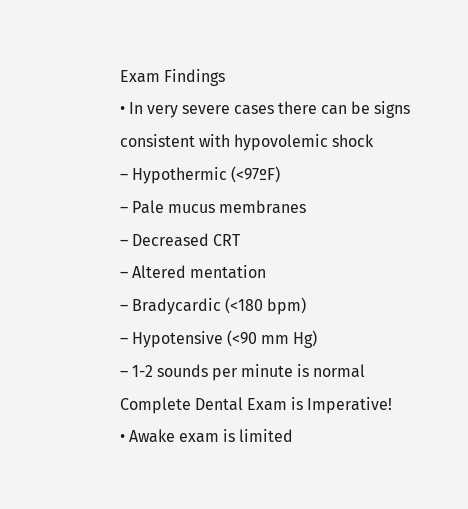Exam Findings
• In very severe cases there can be signs
consistent with hypovolemic shock
– Hypothermic (<97ºF)
– Pale mucus membranes
– Decreased CRT
– Altered mentation
– Bradycardic (<180 bpm)
– Hypotensive (<90 mm Hg)
– 1-2 sounds per minute is normal
Complete Dental Exam is Imperative!
• Awake exam is limited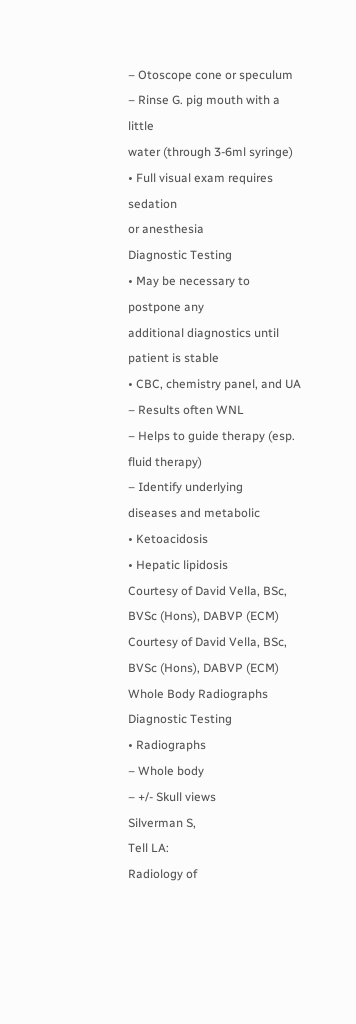– Otoscope cone or speculum
– Rinse G. pig mouth with a little
water (through 3-6ml syringe)
• Full visual exam requires sedation
or anesthesia
Diagnostic Testing
• May be necessary to postpone any
additional diagnostics until patient is stable
• CBC, chemistry panel, and UA
– Results often WNL
– Helps to guide therapy (esp. fluid therapy)
– Identify underlying
diseases and metabolic
• Ketoacidosis
• Hepatic lipidosis
Courtesy of David Vella, BSc, BVSc (Hons), DABVP (ECM)
Courtesy of David Vella, BSc, BVSc (Hons), DABVP (ECM)
Whole Body Radiographs
Diagnostic Testing
• Radiographs
– Whole body
– +/- Skull views
Silverman S,
Tell LA:
Radiology of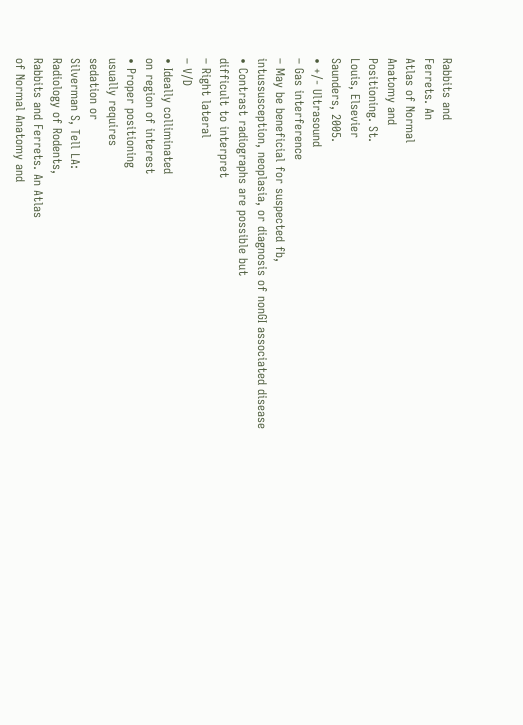Rabbits and
Ferrets. An
Atlas of Normal
Anatomy and
Positioning. St.
Louis, Elsevier
Saunders, 2005.
• +/- Ultrasound
– Gas interference
– May be beneficial for suspected fb,
intussusception, neoplasia, or diagnosis of nonGI associated disease
• Contrast radiographs are possible but
difficult to interpret
– Right lateral
– V/D
• Ideally colliminated
on region of interest
• Proper positioning
usually requires
sedation or
Silverman S, Tell LA:
Radiology of Rodents,
Rabbits and Ferrets. An Atlas
of Normal Anatomy and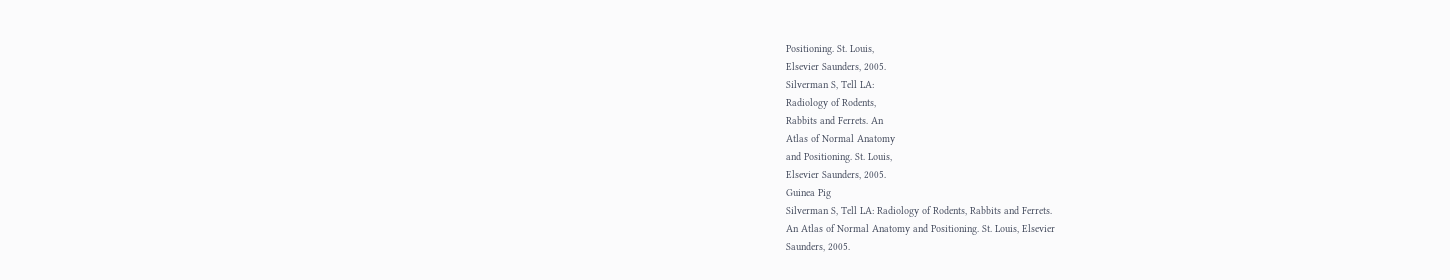Positioning. St. Louis,
Elsevier Saunders, 2005.
Silverman S, Tell LA:
Radiology of Rodents,
Rabbits and Ferrets. An
Atlas of Normal Anatomy
and Positioning. St. Louis,
Elsevier Saunders, 2005.
Guinea Pig
Silverman S, Tell LA: Radiology of Rodents, Rabbits and Ferrets.
An Atlas of Normal Anatomy and Positioning. St. Louis, Elsevier
Saunders, 2005.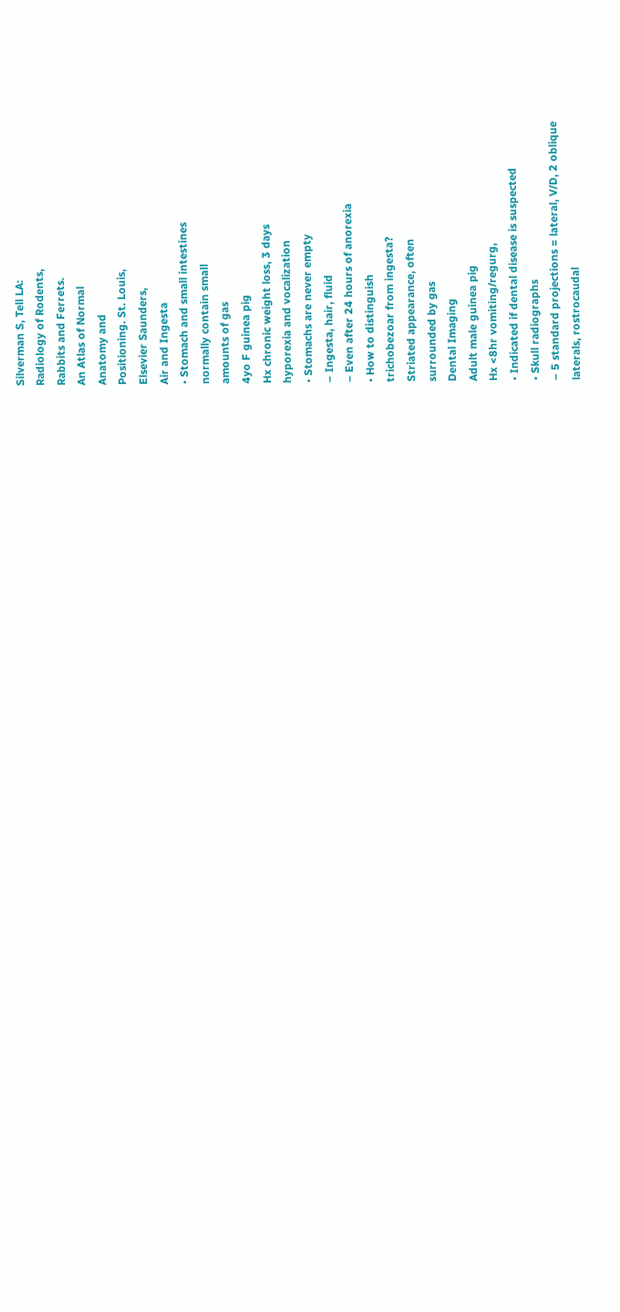Silverman S, Tell LA:
Radiology of Rodents,
Rabbits and Ferrets.
An Atlas of Normal
Anatomy and
Positioning. St. Louis,
Elsevier Saunders,
Air and Ingesta
• Stomach and small intestines
normally contain small
amounts of gas
4yo F guinea pig
Hx chronic weight loss, 3 days
hyporexia and vocalization
• Stomachs are never empty
– Ingesta, hair, fluid
– Even after 24 hours of anorexia
• How to distinguish
trichobezoar from ingesta?
Striated appearance, often
surrounded by gas
Dental Imaging
Adult male guinea pig
Hx <8hr vomiting/regurg,
• Indicated if dental disease is suspected
• Skull radiographs
– 5 standard projections = lateral, V/D, 2 oblique
laterals, rostrocaudal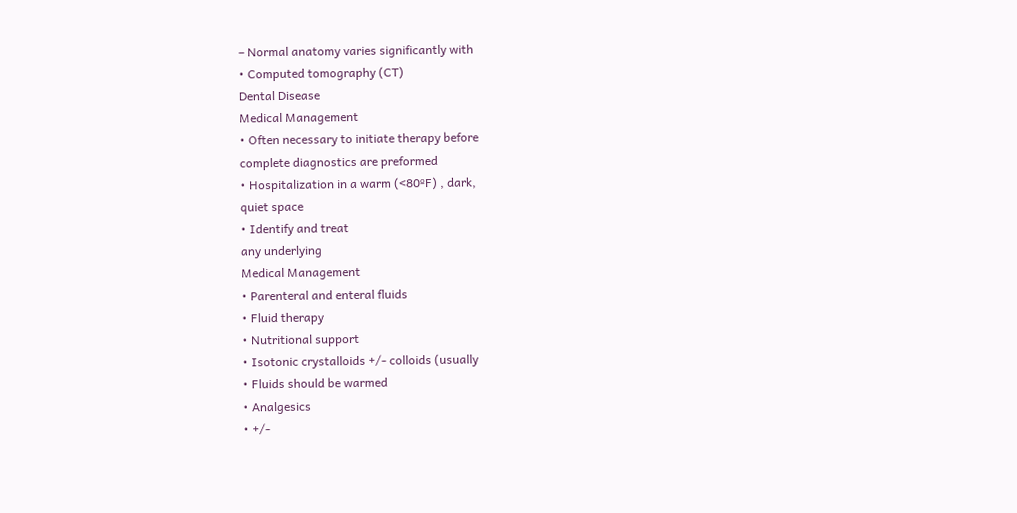– Normal anatomy varies significantly with
• Computed tomography (CT)
Dental Disease
Medical Management
• Often necessary to initiate therapy before
complete diagnostics are preformed
• Hospitalization in a warm (<80ºF) , dark,
quiet space
• Identify and treat
any underlying
Medical Management
• Parenteral and enteral fluids
• Fluid therapy
• Nutritional support
• Isotonic crystalloids +/- colloids (usually
• Fluids should be warmed
• Analgesics
• +/-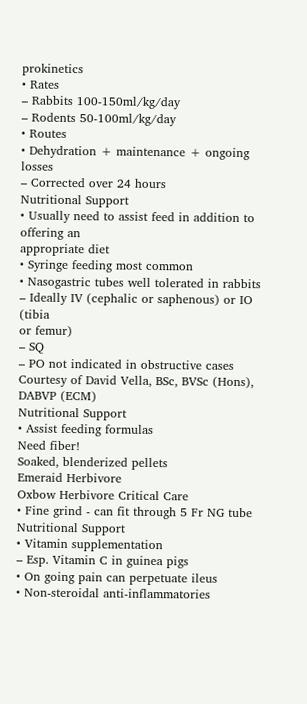prokinetics
• Rates
– Rabbits 100-150ml/kg/day
– Rodents 50-100ml/kg/day
• Routes
• Dehydration + maintenance + ongoing losses
– Corrected over 24 hours
Nutritional Support
• Usually need to assist feed in addition to offering an
appropriate diet
• Syringe feeding most common
• Nasogastric tubes well tolerated in rabbits
– Ideally IV (cephalic or saphenous) or IO (tibia
or femur)
– SQ
– PO not indicated in obstructive cases
Courtesy of David Vella, BSc, BVSc (Hons), DABVP (ECM)
Nutritional Support
• Assist feeding formulas
Need fiber!
Soaked, blenderized pellets
Emeraid Herbivore
Oxbow Herbivore Critical Care
• Fine grind - can fit through 5 Fr NG tube
Nutritional Support
• Vitamin supplementation
– Esp. Vitamin C in guinea pigs
• On going pain can perpetuate ileus
• Non-steroidal anti-inflammatories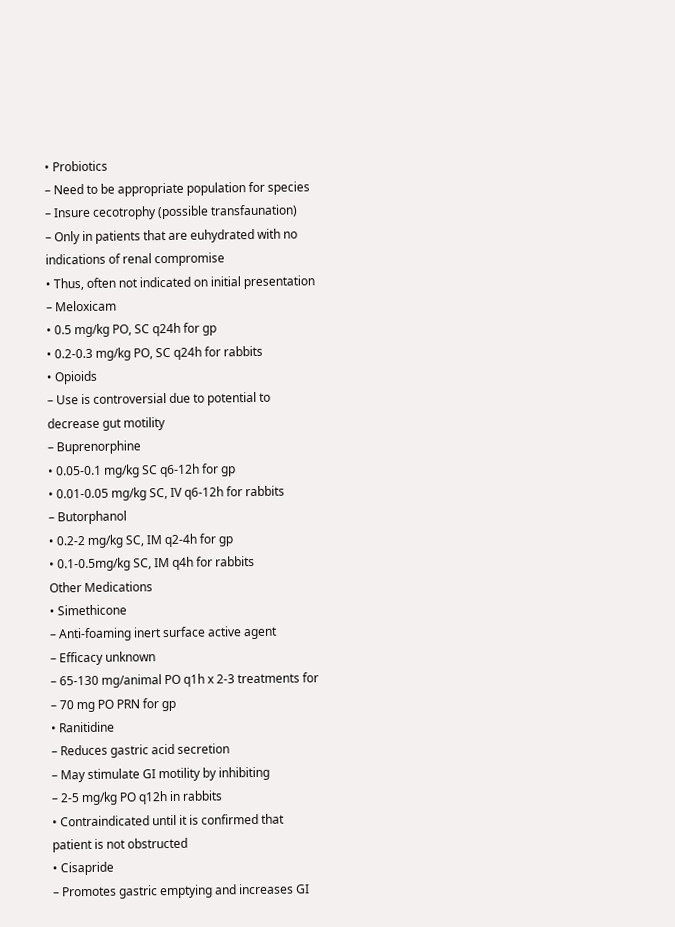• Probiotics
– Need to be appropriate population for species
– Insure cecotrophy (possible transfaunation)
– Only in patients that are euhydrated with no
indications of renal compromise
• Thus, often not indicated on initial presentation
– Meloxicam
• 0.5 mg/kg PO, SC q24h for gp
• 0.2-0.3 mg/kg PO, SC q24h for rabbits
• Opioids
– Use is controversial due to potential to
decrease gut motility
– Buprenorphine
• 0.05-0.1 mg/kg SC q6-12h for gp
• 0.01-0.05 mg/kg SC, IV q6-12h for rabbits
– Butorphanol
• 0.2-2 mg/kg SC, IM q2-4h for gp
• 0.1-0.5mg/kg SC, IM q4h for rabbits
Other Medications
• Simethicone
– Anti-foaming inert surface active agent
– Efficacy unknown
– 65-130 mg/animal PO q1h x 2-3 treatments for
– 70 mg PO PRN for gp
• Ranitidine
– Reduces gastric acid secretion
– May stimulate GI motility by inhibiting
– 2-5 mg/kg PO q12h in rabbits
• Contraindicated until it is confirmed that
patient is not obstructed
• Cisapride
– Promotes gastric emptying and increases GI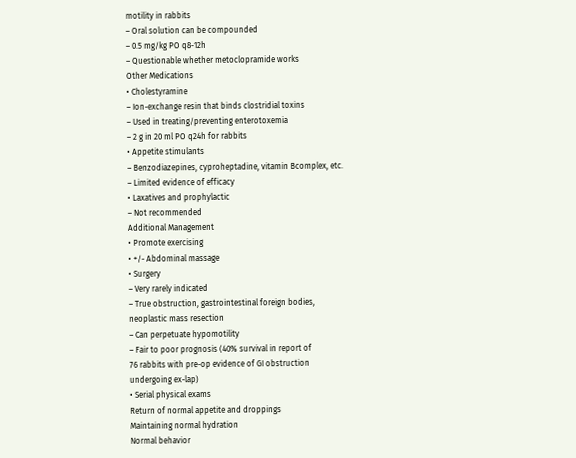motility in rabbits
– Oral solution can be compounded
– 0.5 mg/kg PO q8-12h
– Questionable whether metoclopramide works
Other Medications
• Cholestyramine
– Ion-exchange resin that binds clostridial toxins
– Used in treating/preventing enterotoxemia
– 2 g in 20 ml PO q24h for rabbits
• Appetite stimulants
– Benzodiazepines, cyproheptadine, vitamin Bcomplex, etc.
– Limited evidence of efficacy
• Laxatives and prophylactic
– Not recommended
Additional Management
• Promote exercising
• +/- Abdominal massage
• Surgery
– Very rarely indicated
– True obstruction, gastrointestinal foreign bodies,
neoplastic mass resection
– Can perpetuate hypomotility
– Fair to poor prognosis (40% survival in report of
76 rabbits with pre-op evidence of GI obstruction
undergoing ex-lap)
• Serial physical exams
Return of normal appetite and droppings
Maintaining normal hydration
Normal behavior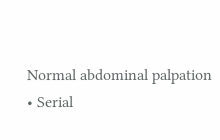Normal abdominal palpation
• Serial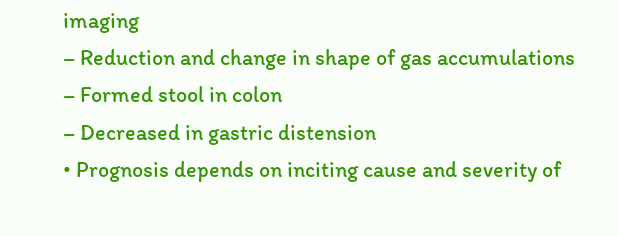imaging
– Reduction and change in shape of gas accumulations
– Formed stool in colon
– Decreased in gastric distension
• Prognosis depends on inciting cause and severity of